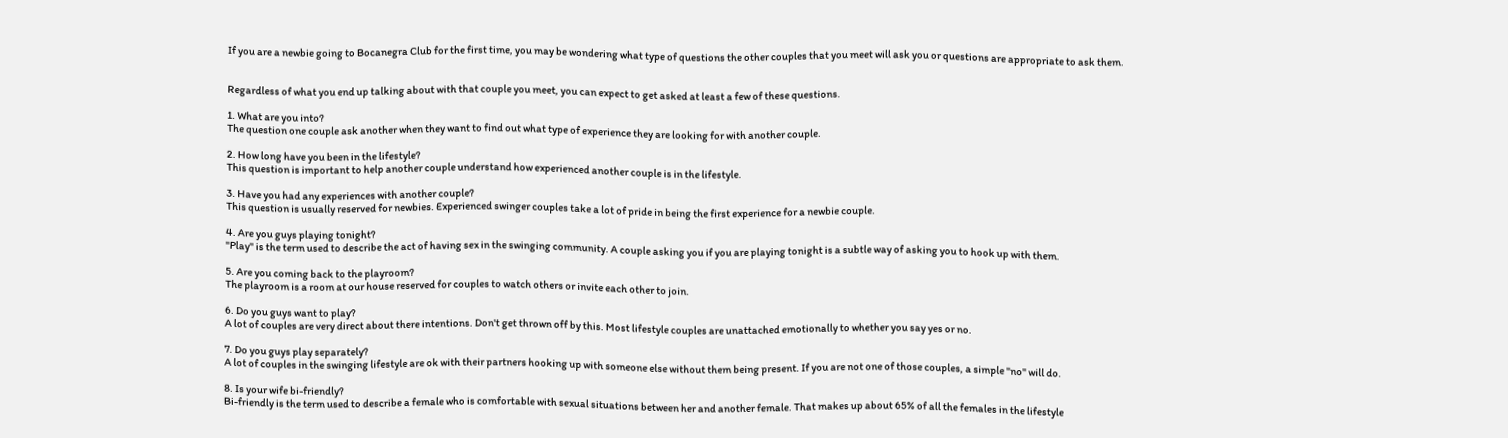If you are a newbie going to Bocanegra Club for the first time, you may be wondering what type of questions the other couples that you meet will ask you or questions are appropriate to ask them.


Regardless of what you end up talking about with that couple you meet, you can expect to get asked at least a few of these questions.

1. What are you into?
The question one couple ask another when they want to find out what type of experience they are looking for with another couple.

2. How long have you been in the lifestyle?
This question is important to help another couple understand how experienced another couple is in the lifestyle.

3. Have you had any experiences with another couple?
This question is usually reserved for newbies. Experienced swinger couples take a lot of pride in being the first experience for a newbie couple.

4. Are you guys playing tonight?
"Play" is the term used to describe the act of having sex in the swinging community. A couple asking you if you are playing tonight is a subtle way of asking you to hook up with them.

5. Are you coming back to the playroom?
The playroom is a room at our house reserved for couples to watch others or invite each other to join.

6. Do you guys want to play?
A lot of couples are very direct about there intentions. Don't get thrown off by this. Most lifestyle couples are unattached emotionally to whether you say yes or no.

7. Do you guys play separately?
A lot of couples in the swinging lifestyle are ok with their partners hooking up with someone else without them being present. If you are not one of those couples, a simple "no" will do.

8. Is your wife bi-friendly?
Bi-friendly is the term used to describe a female who is comfortable with sexual situations between her and another female. That makes up about 65% of all the females in the lifestyle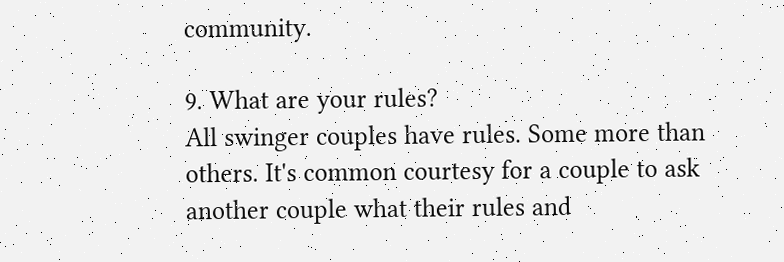community.

9. What are your rules?
All swinger couples have rules. Some more than others. It's common courtesy for a couple to ask another couple what their rules and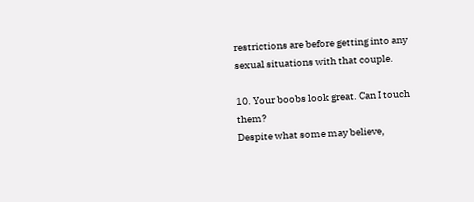restrictions are before getting into any sexual situations with that couple.

10. Your boobs look great. Can I touch them?
Despite what some may believe,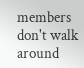members don't walk around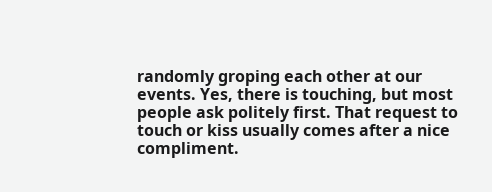randomly groping each other at our events. Yes, there is touching, but most people ask politely first. That request to touch or kiss usually comes after a nice compliment.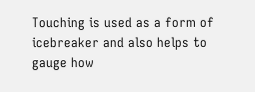Touching is used as a form of icebreaker and also helps to gauge how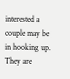interested a couple may be in hooking up. They are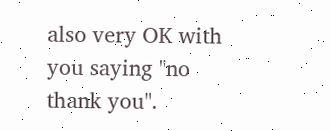also very OK with you saying "no thank you".